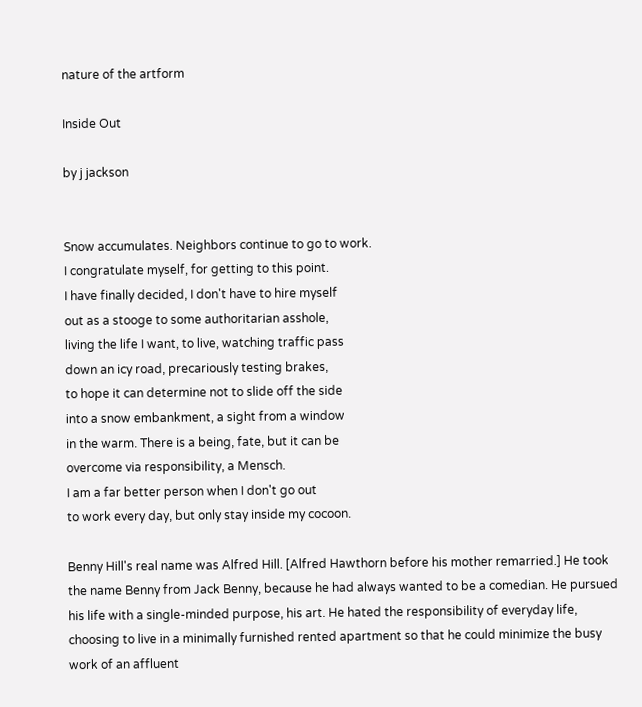nature of the artform

Inside Out

by j jackson


Snow accumulates. Neighbors continue to go to work.
I congratulate myself, for getting to this point.
I have finally decided, I don't have to hire myself
out as a stooge to some authoritarian asshole,
living the life I want, to live, watching traffic pass
down an icy road, precariously testing brakes,
to hope it can determine not to slide off the side
into a snow embankment, a sight from a window
in the warm. There is a being, fate, but it can be
overcome via responsibility, a Mensch.
I am a far better person when I don't go out
to work every day, but only stay inside my cocoon.

Benny Hill's real name was Alfred Hill. [Alfred Hawthorn before his mother remarried.] He took the name Benny from Jack Benny, because he had always wanted to be a comedian. He pursued his life with a single-minded purpose, his art. He hated the responsibility of everyday life, choosing to live in a minimally furnished rented apartment so that he could minimize the busy work of an affluent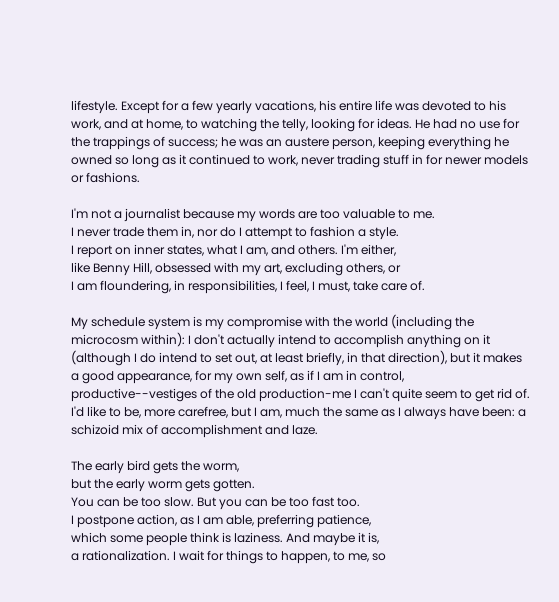lifestyle. Except for a few yearly vacations, his entire life was devoted to his work, and at home, to watching the telly, looking for ideas. He had no use for the trappings of success; he was an austere person, keeping everything he owned so long as it continued to work, never trading stuff in for newer models or fashions.

I'm not a journalist because my words are too valuable to me.
I never trade them in, nor do I attempt to fashion a style.
I report on inner states, what I am, and others. I'm either,
like Benny Hill, obsessed with my art, excluding others, or
I am floundering, in responsibilities, I feel, I must, take care of.

My schedule system is my compromise with the world (including the microcosm within): I don't actually intend to accomplish anything on it (although I do intend to set out, at least briefly, in that direction), but it makes a good appearance, for my own self, as if I am in control, productive--vestiges of the old production-me I can't quite seem to get rid of. I'd like to be, more carefree, but I am, much the same as I always have been: a schizoid mix of accomplishment and laze.

The early bird gets the worm,
but the early worm gets gotten.
You can be too slow. But you can be too fast too.
I postpone action, as I am able, preferring patience,
which some people think is laziness. And maybe it is,
a rationalization. I wait for things to happen, to me, so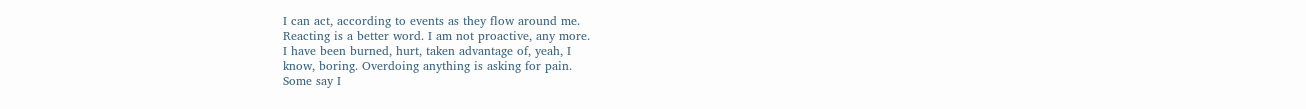I can act, according to events as they flow around me.
Reacting is a better word. I am not proactive, any more.
I have been burned, hurt, taken advantage of, yeah, I
know, boring. Overdoing anything is asking for pain.
Some say I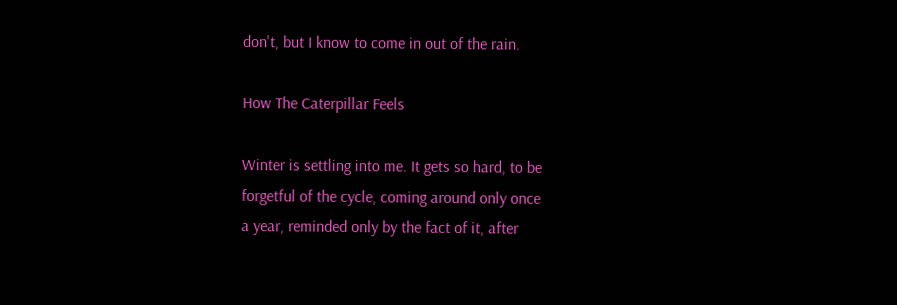don't, but I know to come in out of the rain.

How The Caterpillar Feels

Winter is settling into me. It gets so hard, to be
forgetful of the cycle, coming around only once
a year, reminded only by the fact of it, after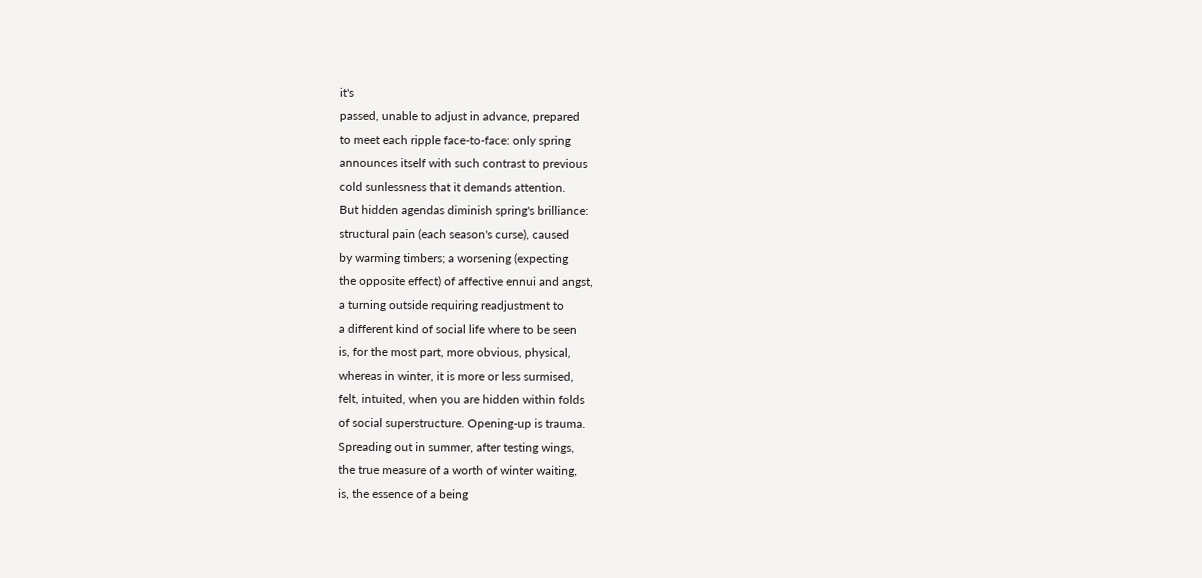it's
passed, unable to adjust in advance, prepared
to meet each ripple face-to-face: only spring
announces itself with such contrast to previous
cold sunlessness that it demands attention.
But hidden agendas diminish spring's brilliance:
structural pain (each season's curse), caused
by warming timbers; a worsening (expecting
the opposite effect) of affective ennui and angst,
a turning outside requiring readjustment to
a different kind of social life where to be seen
is, for the most part, more obvious, physical,
whereas in winter, it is more or less surmised,
felt, intuited, when you are hidden within folds
of social superstructure. Opening-up is trauma.
Spreading out in summer, after testing wings,
the true measure of a worth of winter waiting,
is, the essence of a being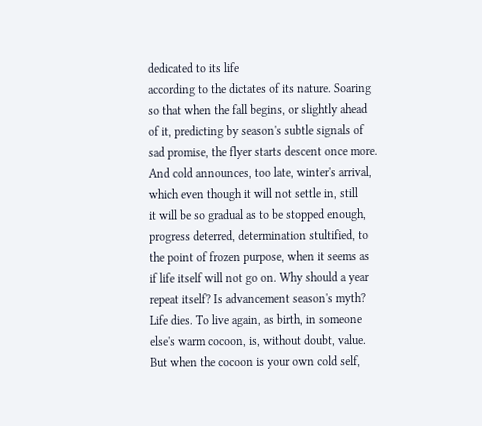dedicated to its life
according to the dictates of its nature. Soaring
so that when the fall begins, or slightly ahead
of it, predicting by season's subtle signals of
sad promise, the flyer starts descent once more.
And cold announces, too late, winter's arrival,
which even though it will not settle in, still
it will be so gradual as to be stopped enough,
progress deterred, determination stultified, to
the point of frozen purpose, when it seems as
if life itself will not go on. Why should a year
repeat itself? Is advancement season's myth?
Life dies. To live again, as birth, in someone
else's warm cocoon, is, without doubt, value.
But when the cocoon is your own cold self,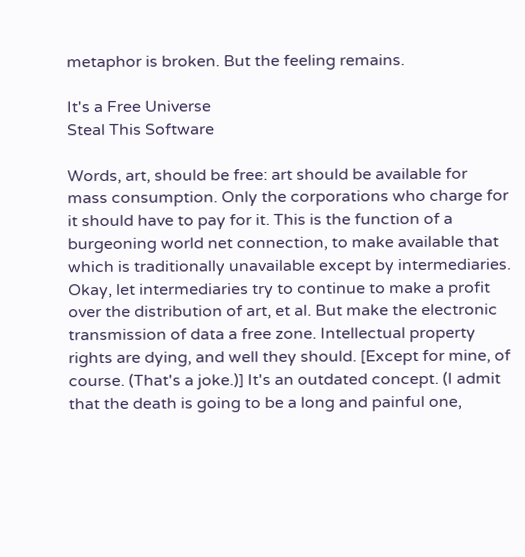metaphor is broken. But the feeling remains.

It's a Free Universe
Steal This Software

Words, art, should be free: art should be available for mass consumption. Only the corporations who charge for it should have to pay for it. This is the function of a burgeoning world net connection, to make available that which is traditionally unavailable except by intermediaries. Okay, let intermediaries try to continue to make a profit over the distribution of art, et al. But make the electronic transmission of data a free zone. Intellectual property rights are dying, and well they should. [Except for mine, of course. (That's a joke.)] It's an outdated concept. (I admit that the death is going to be a long and painful one,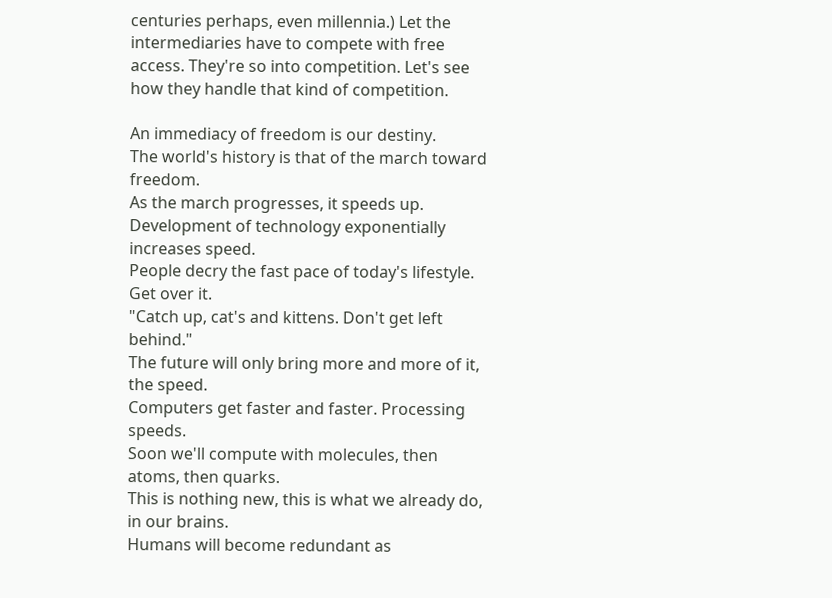centuries perhaps, even millennia.) Let the intermediaries have to compete with free access. They're so into competition. Let's see how they handle that kind of competition.

An immediacy of freedom is our destiny.
The world's history is that of the march toward freedom.
As the march progresses, it speeds up.
Development of technology exponentially increases speed.
People decry the fast pace of today's lifestyle. Get over it.
"Catch up, cat's and kittens. Don't get left behind."
The future will only bring more and more of it, the speed.
Computers get faster and faster. Processing speeds.
Soon we'll compute with molecules, then atoms, then quarks.
This is nothing new, this is what we already do, in our brains.
Humans will become redundant as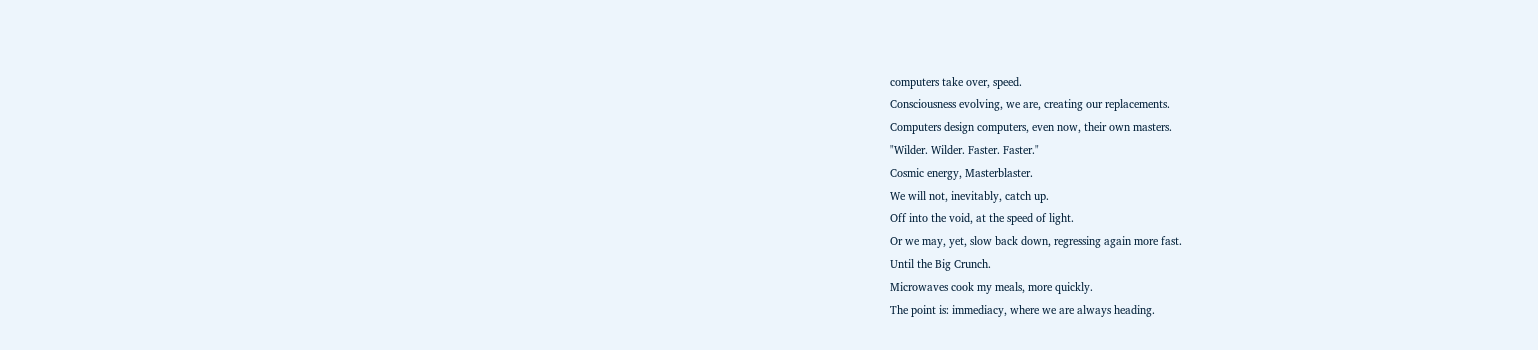computers take over, speed.
Consciousness evolving, we are, creating our replacements.
Computers design computers, even now, their own masters.
"Wilder. Wilder. Faster. Faster."
Cosmic energy, Masterblaster.
We will not, inevitably, catch up.
Off into the void, at the speed of light.
Or we may, yet, slow back down, regressing again more fast.
Until the Big Crunch.
Microwaves cook my meals, more quickly.
The point is: immediacy, where we are always heading.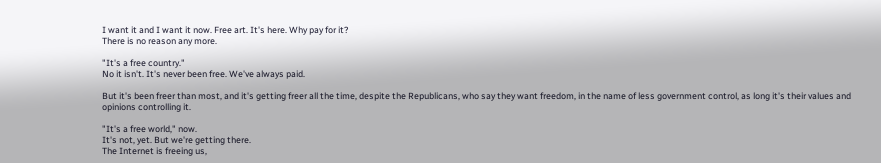I want it and I want it now. Free art. It's here. Why pay for it?
There is no reason any more.

"It's a free country."
No it isn't. It's never been free. We've always paid.

But it's been freer than most, and it's getting freer all the time, despite the Republicans, who say they want freedom, in the name of less government control, as long it's their values and opinions controlling it.

"It's a free world," now.
It's not, yet. But we're getting there.
The Internet is freeing us,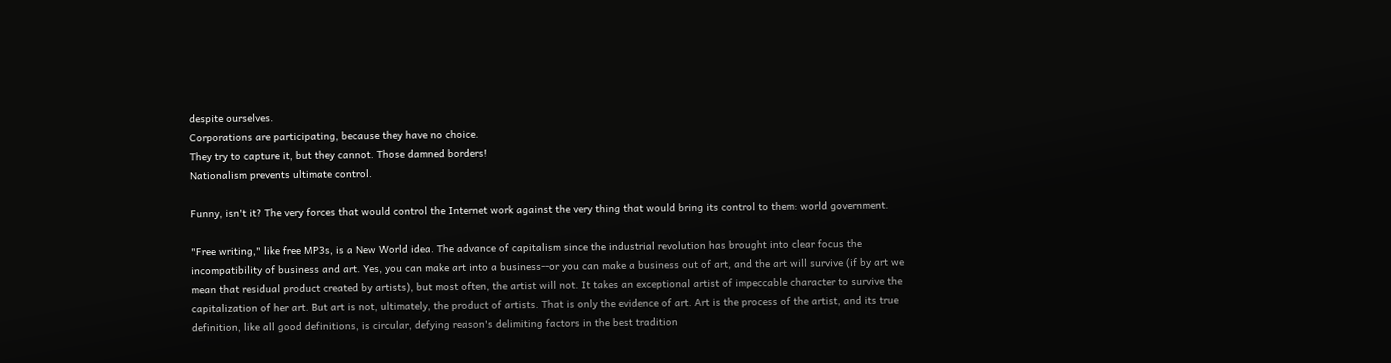despite ourselves.
Corporations are participating, because they have no choice.
They try to capture it, but they cannot. Those damned borders!
Nationalism prevents ultimate control.

Funny, isn't it? The very forces that would control the Internet work against the very thing that would bring its control to them: world government.

"Free writing," like free MP3s, is a New World idea. The advance of capitalism since the industrial revolution has brought into clear focus the incompatibility of business and art. Yes, you can make art into a business--or you can make a business out of art, and the art will survive (if by art we mean that residual product created by artists), but most often, the artist will not. It takes an exceptional artist of impeccable character to survive the capitalization of her art. But art is not, ultimately, the product of artists. That is only the evidence of art. Art is the process of the artist, and its true definition, like all good definitions, is circular, defying reason's delimiting factors in the best tradition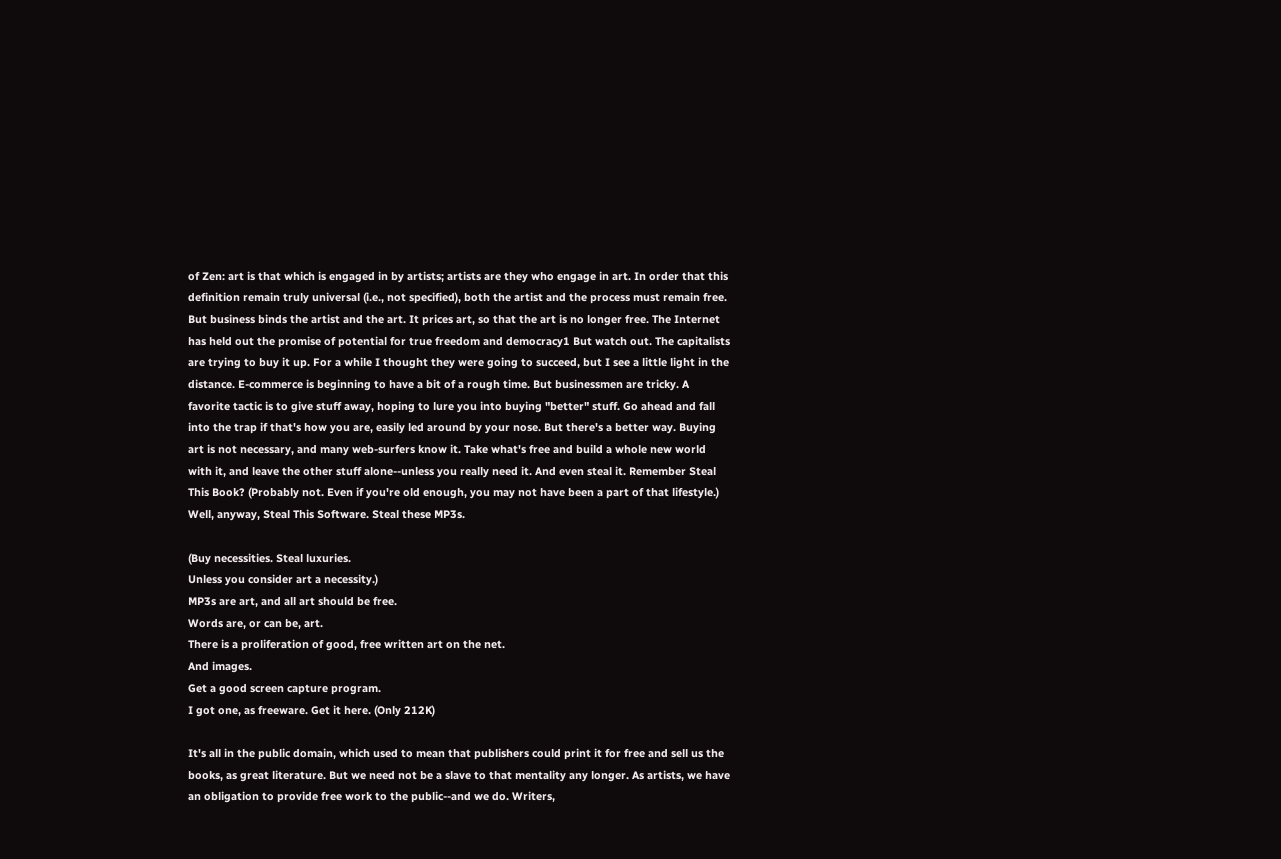of Zen: art is that which is engaged in by artists; artists are they who engage in art. In order that this definition remain truly universal (i.e., not specified), both the artist and the process must remain free. But business binds the artist and the art. It prices art, so that the art is no longer free. The Internet has held out the promise of potential for true freedom and democracy1 But watch out. The capitalists are trying to buy it up. For a while I thought they were going to succeed, but I see a little light in the distance. E-commerce is beginning to have a bit of a rough time. But businessmen are tricky. A favorite tactic is to give stuff away, hoping to lure you into buying "better" stuff. Go ahead and fall into the trap if that's how you are, easily led around by your nose. But there's a better way. Buying art is not necessary, and many web-surfers know it. Take what's free and build a whole new world with it, and leave the other stuff alone--unless you really need it. And even steal it. Remember Steal This Book? (Probably not. Even if you're old enough, you may not have been a part of that lifestyle.) Well, anyway, Steal This Software. Steal these MP3s.

(Buy necessities. Steal luxuries.
Unless you consider art a necessity.)
MP3s are art, and all art should be free.
Words are, or can be, art.
There is a proliferation of good, free written art on the net.
And images.
Get a good screen capture program.
I got one, as freeware. Get it here. (Only 212K)

It's all in the public domain, which used to mean that publishers could print it for free and sell us the books, as great literature. But we need not be a slave to that mentality any longer. As artists, we have an obligation to provide free work to the public--and we do. Writers,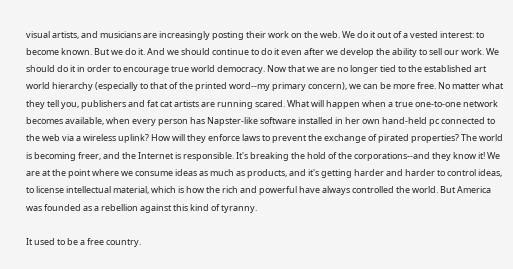visual artists, and musicians are increasingly posting their work on the web. We do it out of a vested interest: to become known. But we do it. And we should continue to do it even after we develop the ability to sell our work. We should do it in order to encourage true world democracy. Now that we are no longer tied to the established art world hierarchy (especially to that of the printed word--my primary concern), we can be more free. No matter what they tell you, publishers and fat cat artists are running scared. What will happen when a true one-to-one network becomes available, when every person has Napster-like software installed in her own hand-held pc connected to the web via a wireless uplink? How will they enforce laws to prevent the exchange of pirated properties? The world is becoming freer, and the Internet is responsible. It's breaking the hold of the corporations--and they know it! We are at the point where we consume ideas as much as products, and it's getting harder and harder to control ideas, to license intellectual material, which is how the rich and powerful have always controlled the world. But America was founded as a rebellion against this kind of tyranny.

It used to be a free country.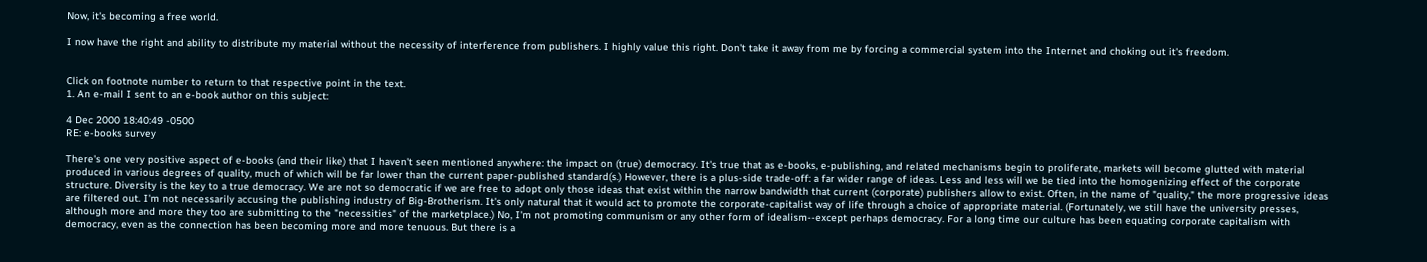Now, it's becoming a free world.

I now have the right and ability to distribute my material without the necessity of interference from publishers. I highly value this right. Don't take it away from me by forcing a commercial system into the Internet and choking out it's freedom.


Click on footnote number to return to that respective point in the text.
1. An e-mail I sent to an e-book author on this subject:

4 Dec 2000 18:40:49 -0500
RE: e-books survey

There's one very positive aspect of e-books (and their like) that I haven't seen mentioned anywhere: the impact on (true) democracy. It's true that as e-books, e-publishing, and related mechanisms begin to proliferate, markets will become glutted with material produced in various degrees of quality, much of which will be far lower than the current paper-published standard(s.) However, there is a plus-side trade-off: a far wider range of ideas. Less and less will we be tied into the homogenizing effect of the corporate structure. Diversity is the key to a true democracy. We are not so democratic if we are free to adopt only those ideas that exist within the narrow bandwidth that current (corporate) publishers allow to exist. Often, in the name of "quality," the more progressive ideas are filtered out. I'm not necessarily accusing the publishing industry of Big-Brotherism. It's only natural that it would act to promote the corporate-capitalist way of life through a choice of appropriate material. (Fortunately, we still have the university presses, although more and more they too are submitting to the "necessities" of the marketplace.) No, I'm not promoting communism or any other form of idealism--except perhaps democracy. For a long time our culture has been equating corporate capitalism with democracy, even as the connection has been becoming more and more tenuous. But there is a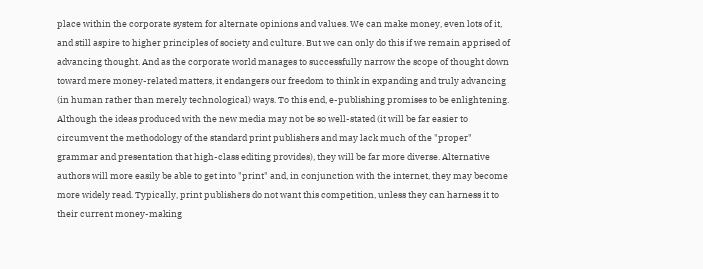place within the corporate system for alternate opinions and values. We can make money, even lots of it, and still aspire to higher principles of society and culture. But we can only do this if we remain apprised of advancing thought. And as the corporate world manages to successfully narrow the scope of thought down toward mere money-related matters, it endangers our freedom to think in expanding and truly advancing (in human rather than merely technological) ways. To this end, e-publishing promises to be enlightening. Although the ideas produced with the new media may not be so well-stated (it will be far easier to circumvent the methodology of the standard print publishers and may lack much of the "proper" grammar and presentation that high-class editing provides), they will be far more diverse. Alternative authors will more easily be able to get into "print" and, in conjunction with the internet, they may become more widely read. Typically, print publishers do not want this competition, unless they can harness it to their current money-making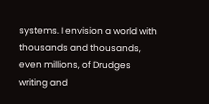systems. I envision a world with thousands and thousands, even millions, of Drudges writing and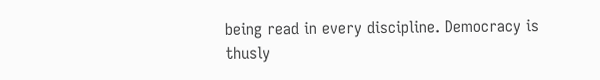being read in every discipline. Democracy is thusly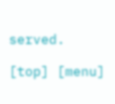served.

[top] [menu]